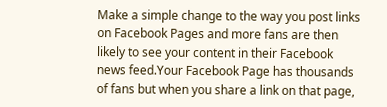Make a simple change to the way you post links on Facebook Pages and more fans are then likely to see your content in their Facebook news feed.Your Facebook Page has thousands of fans but when you share a link on that page,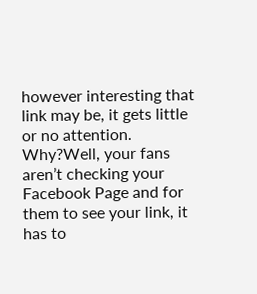however interesting that link may be, it gets little or no attention. Why?Well, your fans aren’t checking your Facebook Page and for them to see your link, it has to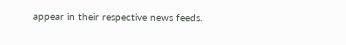appear in their respective news feeds.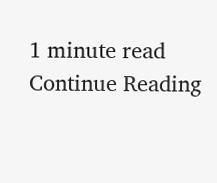1 minute read Continue Reading